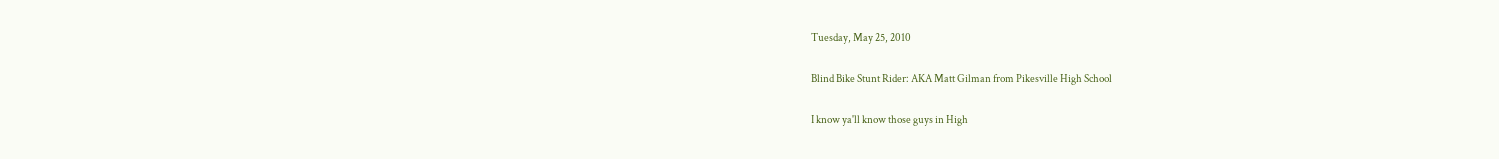Tuesday, May 25, 2010

Blind Bike Stunt Rider: AKA Matt Gilman from Pikesville High School

I know ya'll know those guys in High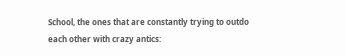School, the ones that are constantly trying to outdo each other with crazy antics: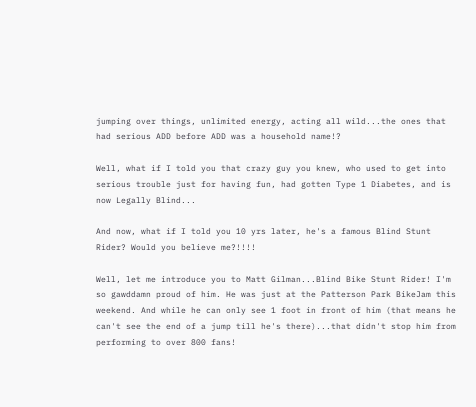jumping over things, unlimited energy, acting all wild...the ones that had serious ADD before ADD was a household name!?

Well, what if I told you that crazy guy you knew, who used to get into serious trouble just for having fun, had gotten Type 1 Diabetes, and is now Legally Blind...

And now, what if I told you 10 yrs later, he's a famous Blind Stunt Rider? Would you believe me?!!!!

Well, let me introduce you to Matt Gilman...Blind Bike Stunt Rider! I'm so gawddamn proud of him. He was just at the Patterson Park BikeJam this weekend. And while he can only see 1 foot in front of him (that means he can't see the end of a jump till he's there)...that didn't stop him from performing to over 800 fans!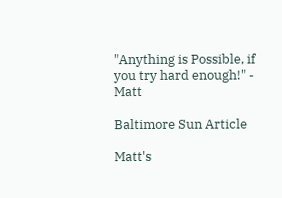"Anything is Possible, if you try hard enough!" - Matt

Baltimore Sun Article

Matt's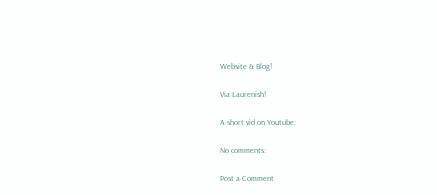Website & Blog!

Via Laurenish!

A short vid on Youtube:

No comments:

Post a Comment